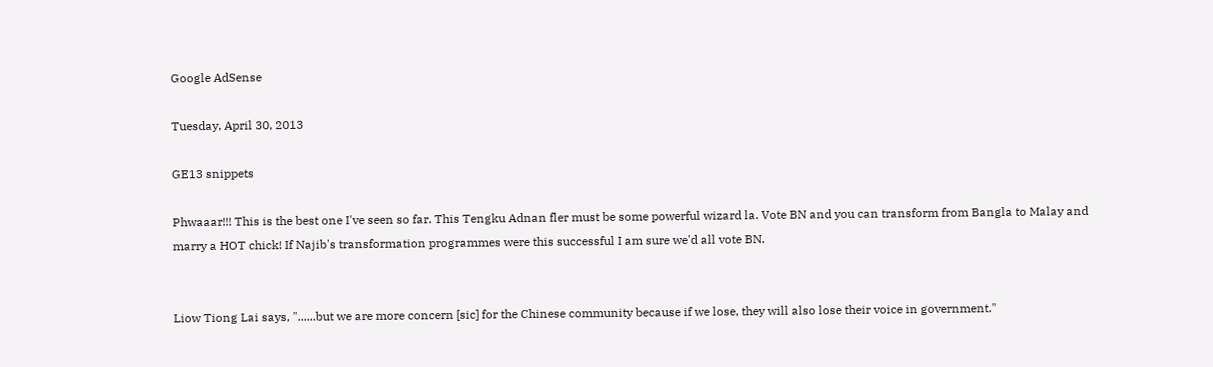Google AdSense

Tuesday, April 30, 2013

GE13 snippets

Phwaaar!!! This is the best one I've seen so far. This Tengku Adnan fler must be some powerful wizard la. Vote BN and you can transform from Bangla to Malay and marry a HOT chick! If Najib's transformation programmes were this successful I am sure we'd all vote BN.


Liow Tiong Lai says, "......but we are more concern [sic] for the Chinese community because if we lose, they will also lose their voice in government."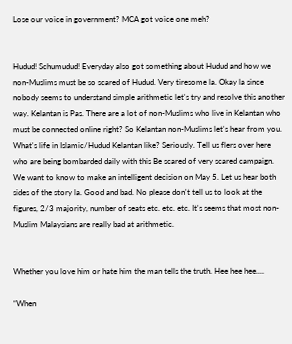Lose our voice in government? MCA got voice one meh?


Hudud! Schumudud! Everyday also got something about Hudud and how we non-Muslims must be so scared of Hudud. Very tiresome la. Okay la since nobody seems to understand simple arithmetic let's try and resolve this another way. Kelantan is Pas. There are a lot of non-Muslims who live in Kelantan who must be connected online right? So Kelantan non-Muslims let's hear from you. What's life in Islamic/Hudud Kelantan like? Seriously. Tell us flers over here who are being bombarded daily with this Be scared of very scared campaign. We want to know to make an intelligent decision on May 5. Let us hear both sides of the story la. Good and bad. No please don't tell us to look at the figures, 2/3 majority, number of seats etc. etc. etc. It's seems that most non-Muslim Malaysians are really bad at arithmetic.


Whether you love him or hate him the man tells the truth. Hee hee hee....

“When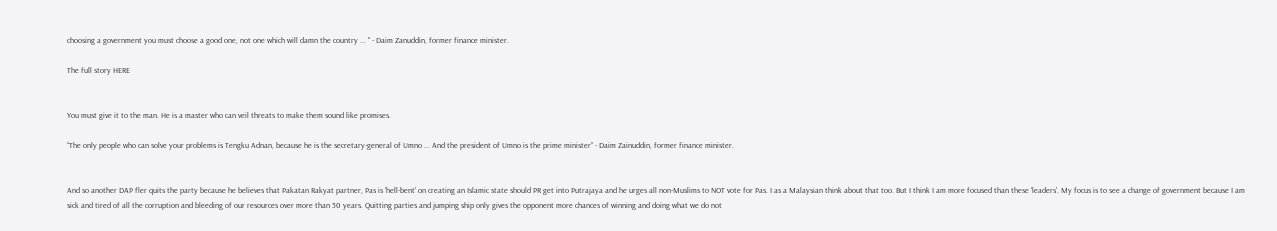choosing a government you must choose a good one, not one which will damn the country ... " - Daim Zanuddin, former finance minister.

The full story HERE


You must give it to the man. He is a master who can veil threats to make them sound like promises.

“The only people who can solve your problems is Tengku Adnan, because he is the secretary-general of Umno ... And the president of Umno is the prime minister” - Daim Zainuddin, former finance minister.


And so another DAP fler quits the party because he believes that Pakatan Rakyat partner, Pas is 'hell-bent' on creating an Islamic state should PR get into Putrajaya and he urges all non-Muslims to NOT vote for Pas. I as a Malaysian think about that too. But I think I am more focused than these 'leaders'. My focus is to see a change of government because I am sick and tired of all the corruption and bleeding of our resources over more than 50 years. Quitting parties and jumping ship only gives the opponent more chances of winning and doing what we do not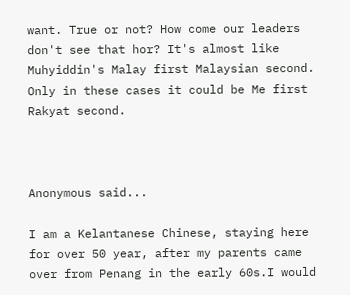want. True or not? How come our leaders don't see that hor? It's almost like Muhyiddin's Malay first Malaysian second. Only in these cases it could be Me first Rakyat second.



Anonymous said...

I am a Kelantanese Chinese, staying here for over 50 year, after my parents came over from Penang in the early 60s.I would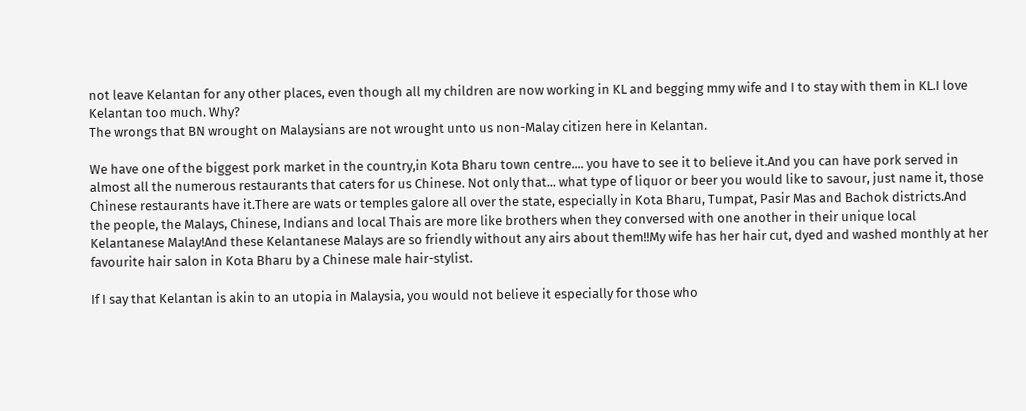not leave Kelantan for any other places, even though all my children are now working in KL and begging mmy wife and I to stay with them in KL.I love Kelantan too much. Why?
The wrongs that BN wrought on Malaysians are not wrought unto us non-Malay citizen here in Kelantan.

We have one of the biggest pork market in the country,in Kota Bharu town centre.... you have to see it to believe it.And you can have pork served in almost all the numerous restaurants that caters for us Chinese. Not only that... what type of liquor or beer you would like to savour, just name it, those Chinese restaurants have it.There are wats or temples galore all over the state, especially in Kota Bharu, Tumpat, Pasir Mas and Bachok districts.And the people, the Malays, Chinese, Indians and local Thais are more like brothers when they conversed with one another in their unique local Kelantanese Malay!And these Kelantanese Malays are so friendly without any airs about them!!My wife has her hair cut, dyed and washed monthly at her favourite hair salon in Kota Bharu by a Chinese male hair-stylist.

If I say that Kelantan is akin to an utopia in Malaysia, you would not believe it especially for those who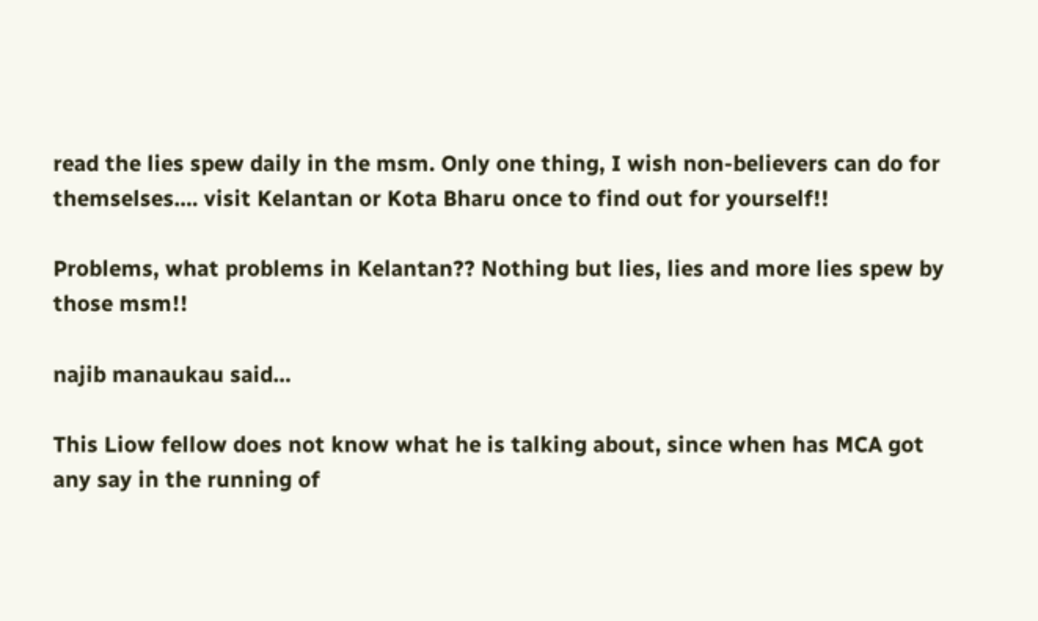read the lies spew daily in the msm. Only one thing, I wish non-believers can do for themselses.... visit Kelantan or Kota Bharu once to find out for yourself!!

Problems, what problems in Kelantan?? Nothing but lies, lies and more lies spew by those msm!!

najib manaukau said...

This Liow fellow does not know what he is talking about, since when has MCA got any say in the running of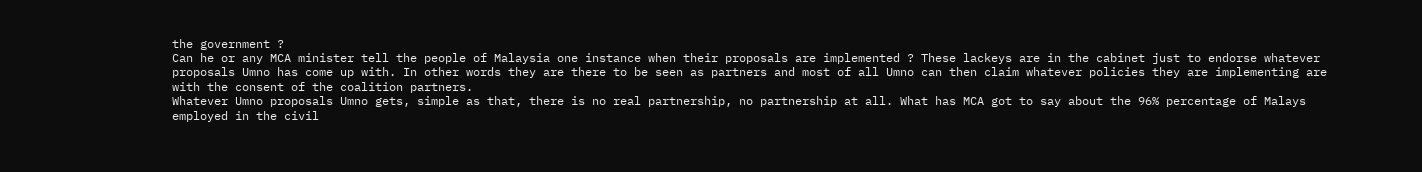the government ?
Can he or any MCA minister tell the people of Malaysia one instance when their proposals are implemented ? These lackeys are in the cabinet just to endorse whatever proposals Umno has come up with. In other words they are there to be seen as partners and most of all Umno can then claim whatever policies they are implementing are with the consent of the coalition partners.
Whatever Umno proposals Umno gets, simple as that, there is no real partnership, no partnership at all. What has MCA got to say about the 96% percentage of Malays employed in the civil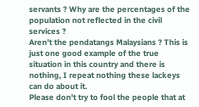servants ? Why are the percentages of the population not reflected in the civil services ?
Aren't the pendatangs Malaysians ? This is just one good example of the true situation in this country and there is nothing, I repeat nothing these lackeys can do about it.
Please don't try to fool the people that at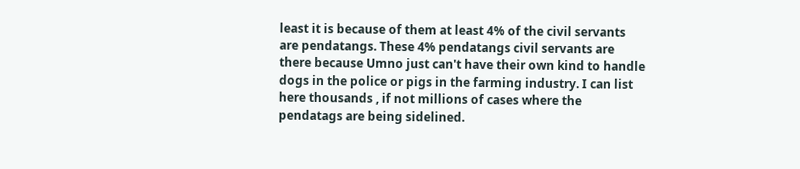least it is because of them at least 4% of the civil servants are pendatangs. These 4% pendatangs civil servants are there because Umno just can't have their own kind to handle dogs in the police or pigs in the farming industry. I can list here thousands , if not millions of cases where the pendatags are being sidelined.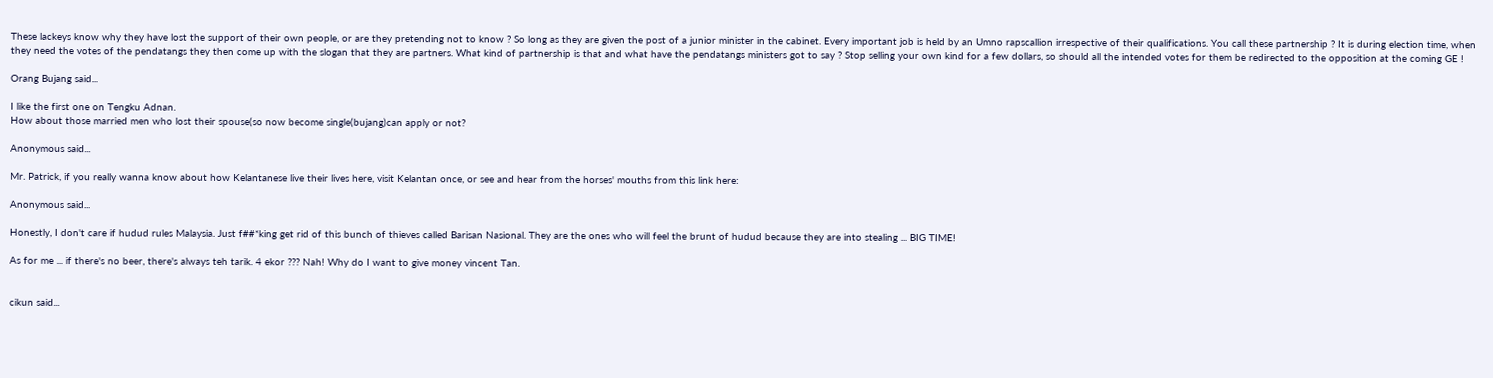These lackeys know why they have lost the support of their own people, or are they pretending not to know ? So long as they are given the post of a junior minister in the cabinet. Every important job is held by an Umno rapscallion irrespective of their qualifications. You call these partnership ? It is during election time, when they need the votes of the pendatangs they then come up with the slogan that they are partners. What kind of partnership is that and what have the pendatangs ministers got to say ? Stop selling your own kind for a few dollars, so should all the intended votes for them be redirected to the opposition at the coming GE !

Orang Bujang said...

I like the first one on Tengku Adnan.
How about those married men who lost their spouse(so now become single(bujang)can apply or not?

Anonymous said...

Mr. Patrick, if you really wanna know about how Kelantanese live their lives here, visit Kelantan once, or see and hear from the horses' mouths from this link here:

Anonymous said...

Honestly, I don't care if hudud rules Malaysia. Just f##*king get rid of this bunch of thieves called Barisan Nasional. They are the ones who will feel the brunt of hudud because they are into stealing ... BIG TIME!

As for me ... if there's no beer, there's always teh tarik. 4 ekor ??? Nah! Why do I want to give money vincent Tan.


cikun said...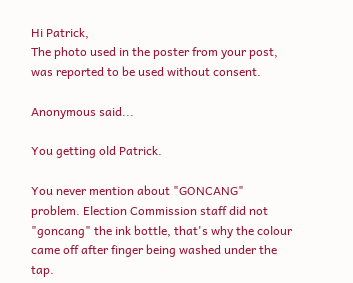Hi Patrick,
The photo used in the poster from your post, was reported to be used without consent.

Anonymous said...

You getting old Patrick.

You never mention about "GONCANG" problem. Election Commission staff did not "goncang" the ink bottle, that's why the colour came off after finger being washed under the tap.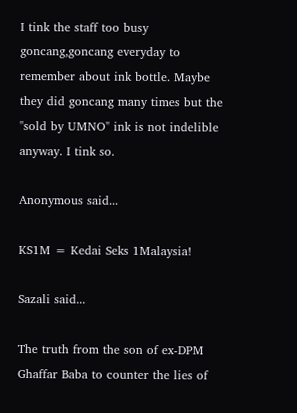I tink the staff too busy goncang,goncang everyday to remember about ink bottle. Maybe they did goncang many times but the "sold by UMNO" ink is not indelible anyway. I tink so.

Anonymous said...

KS1M = Kedai Seks 1Malaysia!

Sazali said...

The truth from the son of ex-DPM Ghaffar Baba to counter the lies of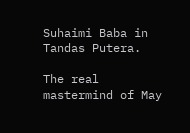Suhaimi Baba in Tandas Putera.

The real mastermind of May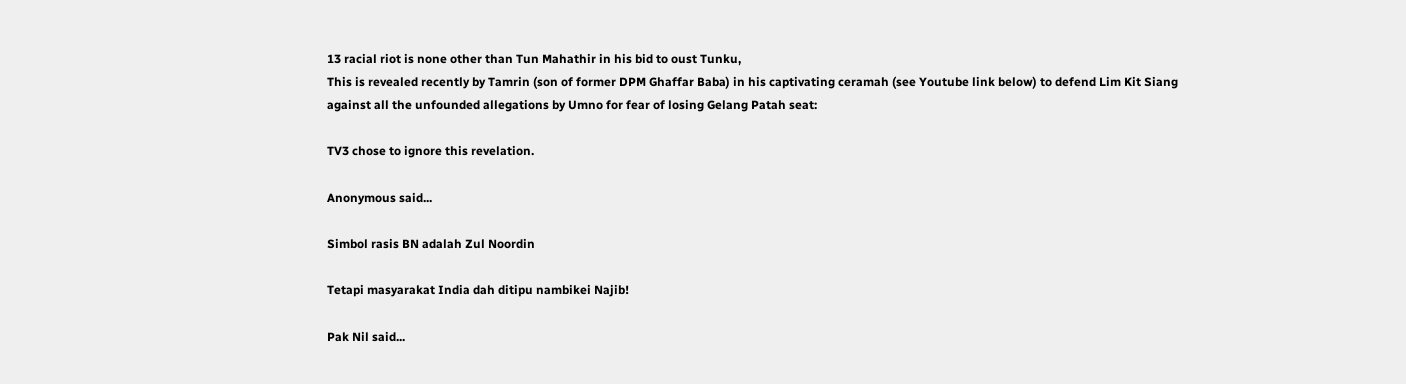13 racial riot is none other than Tun Mahathir in his bid to oust Tunku,
This is revealed recently by Tamrin (son of former DPM Ghaffar Baba) in his captivating ceramah (see Youtube link below) to defend Lim Kit Siang against all the unfounded allegations by Umno for fear of losing Gelang Patah seat:

TV3 chose to ignore this revelation.

Anonymous said...

Simbol rasis BN adalah Zul Noordin

Tetapi masyarakat India dah ditipu nambikei Najib!

Pak Nil said...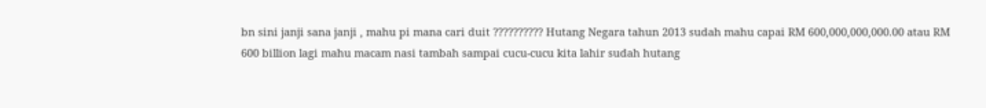bn sini janji sana janji , mahu pi mana cari duit ?????????? Hutang Negara tahun 2013 sudah mahu capai RM 600,000,000,000.00 atau RM 600 billion lagi mahu macam nasi tambah sampai cucu-cucu kita lahir sudah hutang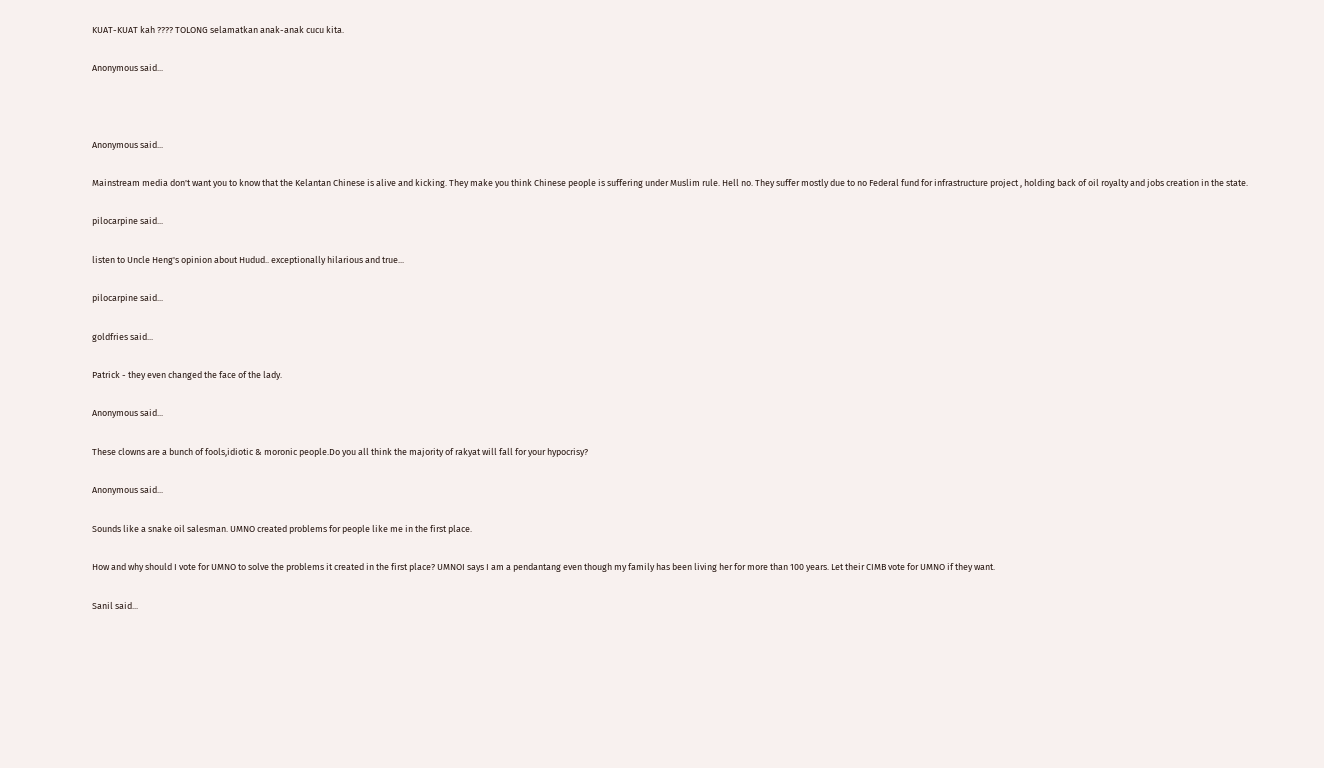KUAT-KUAT kah ???? TOLONG selamatkan anak-anak cucu kita.

Anonymous said...



Anonymous said...

Mainstream media don't want you to know that the Kelantan Chinese is alive and kicking. They make you think Chinese people is suffering under Muslim rule. Hell no. They suffer mostly due to no Federal fund for infrastructure project , holding back of oil royalty and jobs creation in the state.

pilocarpine said...

listen to Uncle Heng's opinion about Hudud.. exceptionally hilarious and true...

pilocarpine said...

goldfries said...

Patrick - they even changed the face of the lady.

Anonymous said...

These clowns are a bunch of fools,idiotic & moronic people.Do you all think the majority of rakyat will fall for your hypocrisy?

Anonymous said...

Sounds like a snake oil salesman. UMNO created problems for people like me in the first place.

How and why should I vote for UMNO to solve the problems it created in the first place? UMNOI says I am a pendantang even though my family has been living her for more than 100 years. Let their CIMB vote for UMNO if they want.

Sanil said...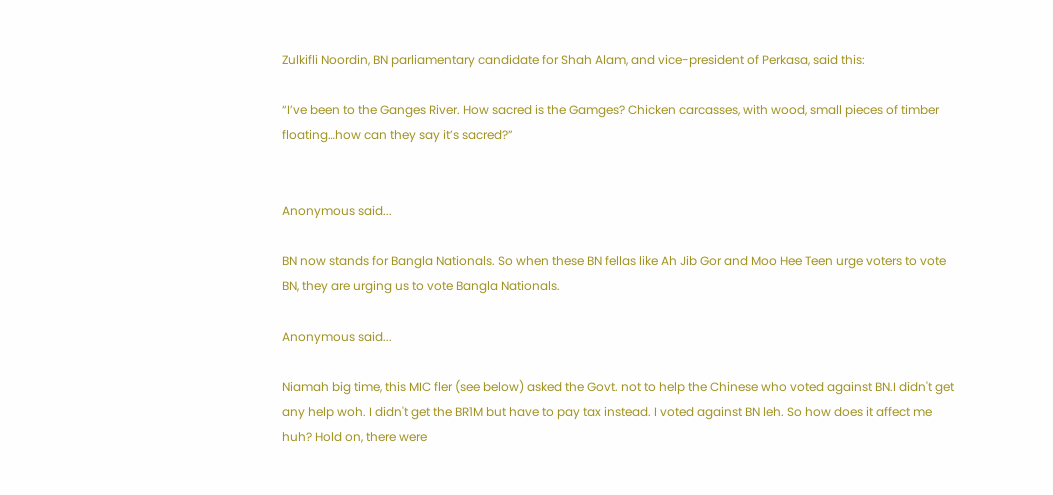Zulkifli Noordin, BN parliamentary candidate for Shah Alam, and vice-president of Perkasa, said this:

“I’ve been to the Ganges River. How sacred is the Gamges? Chicken carcasses, with wood, small pieces of timber floating…how can they say it’s sacred?”


Anonymous said...

BN now stands for Bangla Nationals. So when these BN fellas like Ah Jib Gor and Moo Hee Teen urge voters to vote BN, they are urging us to vote Bangla Nationals.

Anonymous said...

Niamah big time, this MIC fler (see below) asked the Govt. not to help the Chinese who voted against BN.I didn't get any help woh. I didn't get the BR1M but have to pay tax instead. I voted against BN leh. So how does it affect me huh? Hold on, there were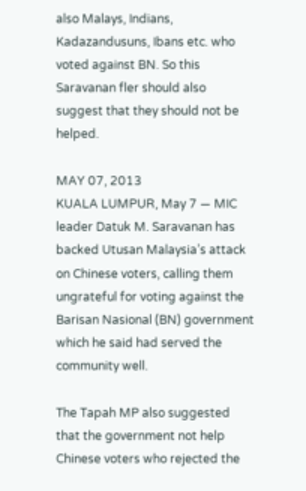also Malays, Indians, Kadazandusuns, Ibans etc. who voted against BN. So this Saravanan fler should also suggest that they should not be helped.

MAY 07, 2013
KUALA LUMPUR, May 7 — MIC leader Datuk M. Saravanan has backed Utusan Malaysia’s attack on Chinese voters, calling them ungrateful for voting against the Barisan Nasional (BN) government which he said had served the community well.

The Tapah MP also suggested that the government not help Chinese voters who rejected the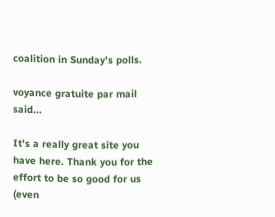coalition in Sunday’s polls.

voyance gratuite par mail said...

It’s a really great site you have here. Thank you for the effort to be so good for us (even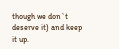though we don`t deserve it) and keep it up.